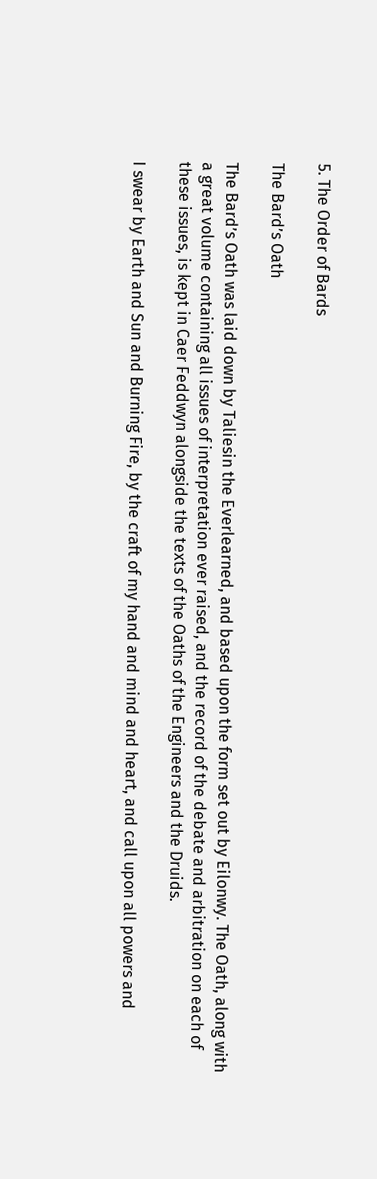5. The Order of Bards

The Bard’s Oath

The Bard’s Oath was laid down by Taliesin the Everlearned, and based upon the form set out by Eilonwy. The Oath, along with a great volume containing all issues of interpretation ever raised, and the record of the debate and arbitration on each of these issues, is kept in Caer Feddwyn alongside the texts of the Oaths of the Engineers and the Druids.

I swear by Earth and Sun and Burning Fire, by the craft of my hand and mind and heart, and call upon all powers and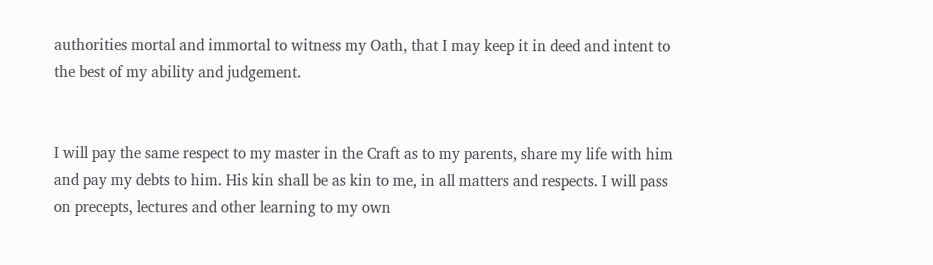authorities mortal and immortal to witness my Oath, that I may keep it in deed and intent to the best of my ability and judgement.


I will pay the same respect to my master in the Craft as to my parents, share my life with him and pay my debts to him. His kin shall be as kin to me, in all matters and respects. I will pass on precepts, lectures and other learning to my own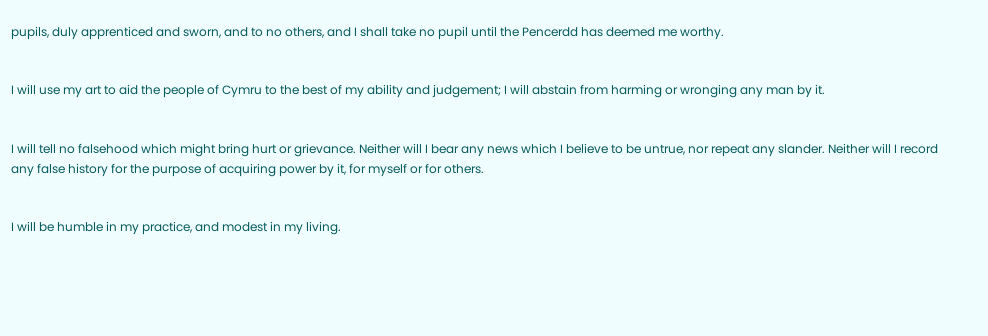pupils, duly apprenticed and sworn, and to no others, and I shall take no pupil until the Pencerdd has deemed me worthy.


I will use my art to aid the people of Cymru to the best of my ability and judgement; I will abstain from harming or wronging any man by it.


I will tell no falsehood which might bring hurt or grievance. Neither will I bear any news which I believe to be untrue, nor repeat any slander. Neither will I record any false history for the purpose of acquiring power by it, for myself or for others.


I will be humble in my practice, and modest in my living.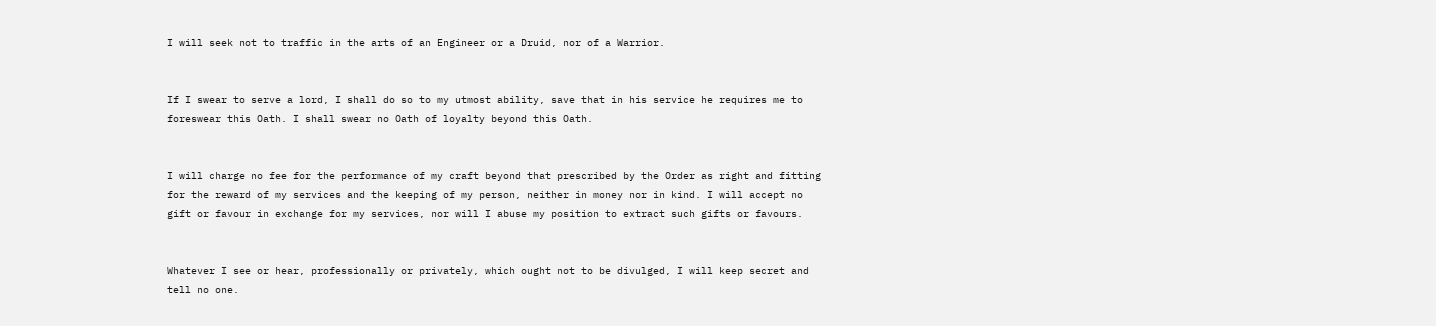I will seek not to traffic in the arts of an Engineer or a Druid, nor of a Warrior.


If I swear to serve a lord, I shall do so to my utmost ability, save that in his service he requires me to foreswear this Oath. I shall swear no Oath of loyalty beyond this Oath.


I will charge no fee for the performance of my craft beyond that prescribed by the Order as right and fitting for the reward of my services and the keeping of my person, neither in money nor in kind. I will accept no gift or favour in exchange for my services, nor will I abuse my position to extract such gifts or favours.


Whatever I see or hear, professionally or privately, which ought not to be divulged, I will keep secret and tell no one.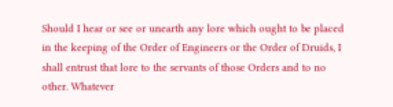Should I hear or see or unearth any lore which ought to be placed in the keeping of the Order of Engineers or the Order of Druids, I shall entrust that lore to the servants of those Orders and to no other. Whatever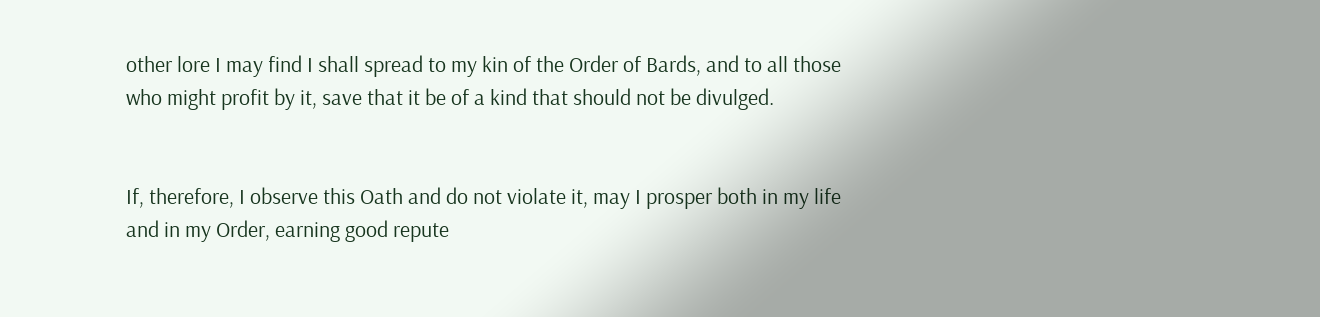other lore I may find I shall spread to my kin of the Order of Bards, and to all those who might profit by it, save that it be of a kind that should not be divulged.


If, therefore, I observe this Oath and do not violate it, may I prosper both in my life and in my Order, earning good repute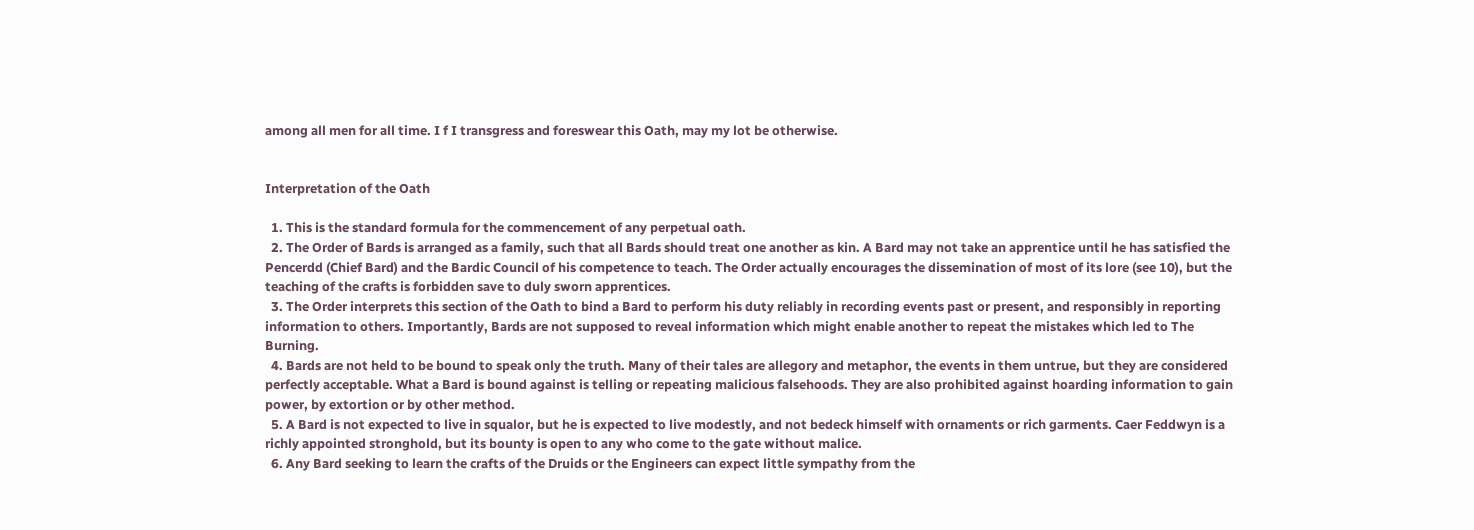among all men for all time. I f I transgress and foreswear this Oath, may my lot be otherwise.


Interpretation of the Oath

  1. This is the standard formula for the commencement of any perpetual oath.
  2. The Order of Bards is arranged as a family, such that all Bards should treat one another as kin. A Bard may not take an apprentice until he has satisfied the Pencerdd (Chief Bard) and the Bardic Council of his competence to teach. The Order actually encourages the dissemination of most of its lore (see 10), but the teaching of the crafts is forbidden save to duly sworn apprentices.
  3. The Order interprets this section of the Oath to bind a Bard to perform his duty reliably in recording events past or present, and responsibly in reporting information to others. Importantly, Bards are not supposed to reveal information which might enable another to repeat the mistakes which led to The Burning.
  4. Bards are not held to be bound to speak only the truth. Many of their tales are allegory and metaphor, the events in them untrue, but they are considered perfectly acceptable. What a Bard is bound against is telling or repeating malicious falsehoods. They are also prohibited against hoarding information to gain power, by extortion or by other method.
  5. A Bard is not expected to live in squalor, but he is expected to live modestly, and not bedeck himself with ornaments or rich garments. Caer Feddwyn is a richly appointed stronghold, but its bounty is open to any who come to the gate without malice.
  6. Any Bard seeking to learn the crafts of the Druids or the Engineers can expect little sympathy from the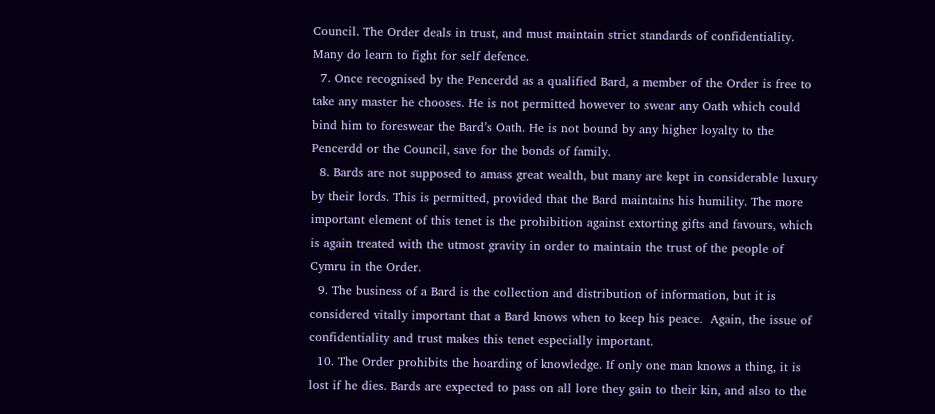Council. The Order deals in trust, and must maintain strict standards of confidentiality. Many do learn to fight for self defence.
  7. Once recognised by the Pencerdd as a qualified Bard, a member of the Order is free to take any master he chooses. He is not permitted however to swear any Oath which could bind him to foreswear the Bard’s Oath. He is not bound by any higher loyalty to the Pencerdd or the Council, save for the bonds of family.
  8. Bards are not supposed to amass great wealth, but many are kept in considerable luxury by their lords. This is permitted, provided that the Bard maintains his humility. The more important element of this tenet is the prohibition against extorting gifts and favours, which is again treated with the utmost gravity in order to maintain the trust of the people of Cymru in the Order.
  9. The business of a Bard is the collection and distribution of information, but it is considered vitally important that a Bard knows when to keep his peace.  Again, the issue of confidentiality and trust makes this tenet especially important.
  10. The Order prohibits the hoarding of knowledge. If only one man knows a thing, it is lost if he dies. Bards are expected to pass on all lore they gain to their kin, and also to the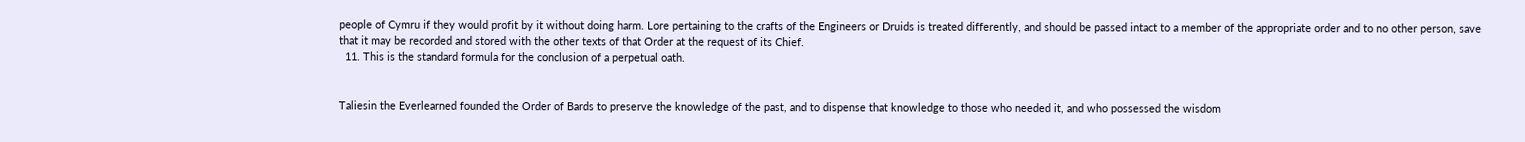people of Cymru if they would profit by it without doing harm. Lore pertaining to the crafts of the Engineers or Druids is treated differently, and should be passed intact to a member of the appropriate order and to no other person, save that it may be recorded and stored with the other texts of that Order at the request of its Chief.
  11. This is the standard formula for the conclusion of a perpetual oath.


Taliesin the Everlearned founded the Order of Bards to preserve the knowledge of the past, and to dispense that knowledge to those who needed it, and who possessed the wisdom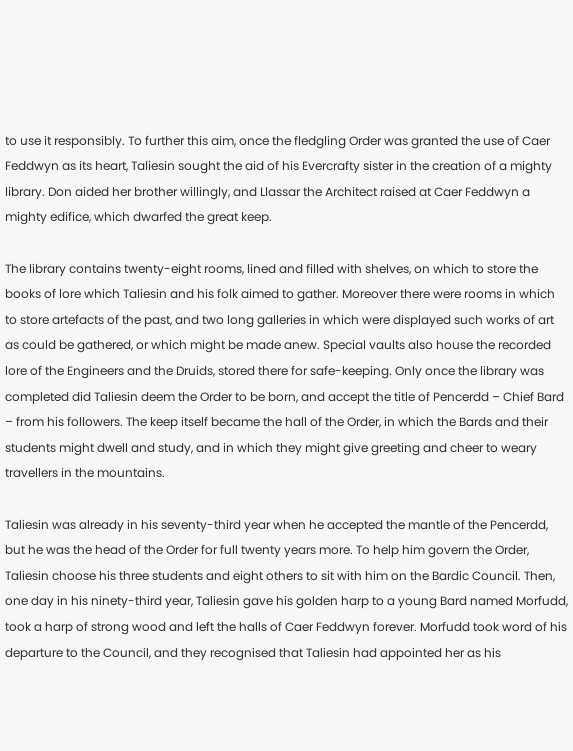to use it responsibly. To further this aim, once the fledgling Order was granted the use of Caer Feddwyn as its heart, Taliesin sought the aid of his Evercrafty sister in the creation of a mighty library. Don aided her brother willingly, and Llassar the Architect raised at Caer Feddwyn a mighty edifice, which dwarfed the great keep.

The library contains twenty-eight rooms, lined and filled with shelves, on which to store the books of lore which Taliesin and his folk aimed to gather. Moreover there were rooms in which to store artefacts of the past, and two long galleries in which were displayed such works of art as could be gathered, or which might be made anew. Special vaults also house the recorded lore of the Engineers and the Druids, stored there for safe-keeping. Only once the library was completed did Taliesin deem the Order to be born, and accept the title of Pencerdd – Chief Bard – from his followers. The keep itself became the hall of the Order, in which the Bards and their students might dwell and study, and in which they might give greeting and cheer to weary travellers in the mountains.

Taliesin was already in his seventy-third year when he accepted the mantle of the Pencerdd, but he was the head of the Order for full twenty years more. To help him govern the Order, Taliesin choose his three students and eight others to sit with him on the Bardic Council. Then, one day in his ninety-third year, Taliesin gave his golden harp to a young Bard named Morfudd, took a harp of strong wood and left the halls of Caer Feddwyn forever. Morfudd took word of his departure to the Council, and they recognised that Taliesin had appointed her as his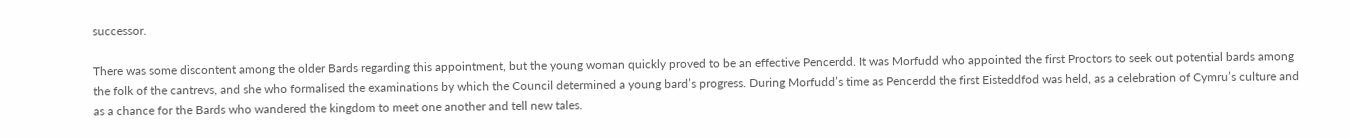successor.

There was some discontent among the older Bards regarding this appointment, but the young woman quickly proved to be an effective Pencerdd. It was Morfudd who appointed the first Proctors to seek out potential bards among the folk of the cantrevs, and she who formalised the examinations by which the Council determined a young bard’s progress. During Morfudd’s time as Pencerdd the first Eisteddfod was held, as a celebration of Cymru’s culture and as a chance for the Bards who wandered the kingdom to meet one another and tell new tales.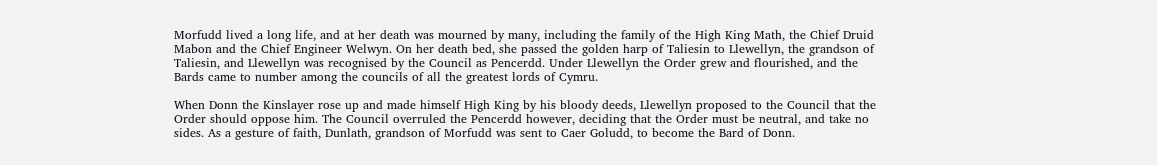Morfudd lived a long life, and at her death was mourned by many, including the family of the High King Math, the Chief Druid Mabon and the Chief Engineer Welwyn. On her death bed, she passed the golden harp of Taliesin to Llewellyn, the grandson of Taliesin, and Llewellyn was recognised by the Council as Pencerdd. Under Llewellyn the Order grew and flourished, and the Bards came to number among the councils of all the greatest lords of Cymru.

When Donn the Kinslayer rose up and made himself High King by his bloody deeds, Llewellyn proposed to the Council that the Order should oppose him. The Council overruled the Pencerdd however, deciding that the Order must be neutral, and take no sides. As a gesture of faith, Dunlath, grandson of Morfudd was sent to Caer Goludd, to become the Bard of Donn.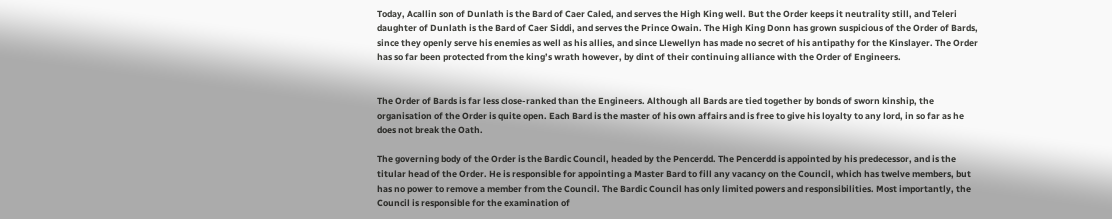Today, Acallin son of Dunlath is the Bard of Caer Caled, and serves the High King well. But the Order keeps it neutrality still, and Teleri daughter of Dunlath is the Bard of Caer Siddi, and serves the Prince Owain. The High King Donn has grown suspicious of the Order of Bards, since they openly serve his enemies as well as his allies, and since Llewellyn has made no secret of his antipathy for the Kinslayer. The Order has so far been protected from the king’s wrath however, by dint of their continuing alliance with the Order of Engineers.


The Order of Bards is far less close-ranked than the Engineers. Although all Bards are tied together by bonds of sworn kinship, the organisation of the Order is quite open. Each Bard is the master of his own affairs and is free to give his loyalty to any lord, in so far as he does not break the Oath.

The governing body of the Order is the Bardic Council, headed by the Pencerdd. The Pencerdd is appointed by his predecessor, and is the titular head of the Order. He is responsible for appointing a Master Bard to fill any vacancy on the Council, which has twelve members, but has no power to remove a member from the Council. The Bardic Council has only limited powers and responsibilities. Most importantly, the Council is responsible for the examination of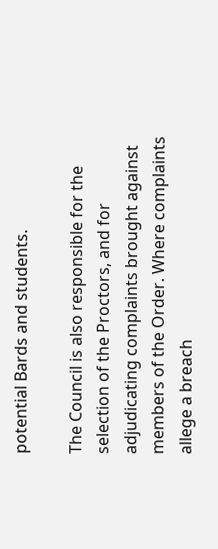potential Bards and students.

The Council is also responsible for the selection of the Proctors, and for adjudicating complaints brought against members of the Order. Where complaints allege a breach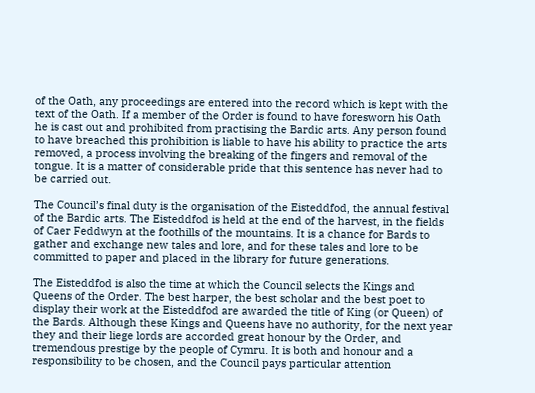of the Oath, any proceedings are entered into the record which is kept with the text of the Oath. If a member of the Order is found to have foresworn his Oath he is cast out and prohibited from practising the Bardic arts. Any person found to have breached this prohibition is liable to have his ability to practice the arts removed, a process involving the breaking of the fingers and removal of the tongue. It is a matter of considerable pride that this sentence has never had to be carried out.

The Council’s final duty is the organisation of the Eisteddfod, the annual festival of the Bardic arts. The Eisteddfod is held at the end of the harvest, in the fields of Caer Feddwyn at the foothills of the mountains. It is a chance for Bards to gather and exchange new tales and lore, and for these tales and lore to be committed to paper and placed in the library for future generations.

The Eisteddfod is also the time at which the Council selects the Kings and Queens of the Order. The best harper, the best scholar and the best poet to display their work at the Eisteddfod are awarded the title of King (or Queen) of the Bards. Although these Kings and Queens have no authority, for the next year they and their liege lords are accorded great honour by the Order, and tremendous prestige by the people of Cymru. It is both and honour and a responsibility to be chosen, and the Council pays particular attention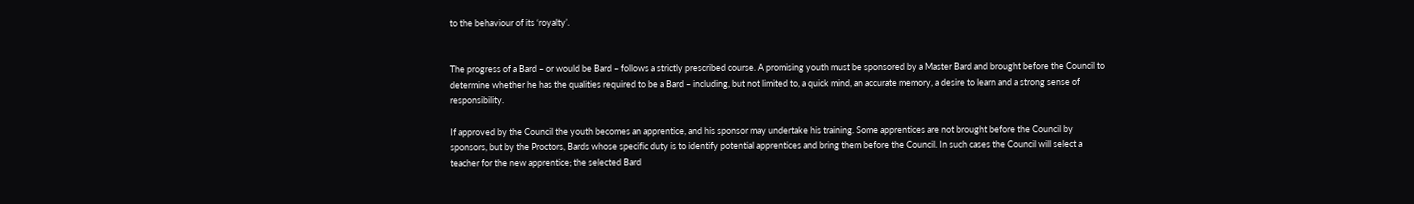to the behaviour of its ‘royalty’.


The progress of a Bard – or would be Bard – follows a strictly prescribed course. A promising youth must be sponsored by a Master Bard and brought before the Council to determine whether he has the qualities required to be a Bard – including, but not limited to, a quick mind, an accurate memory, a desire to learn and a strong sense of responsibility.

If approved by the Council the youth becomes an apprentice, and his sponsor may undertake his training. Some apprentices are not brought before the Council by sponsors, but by the Proctors, Bards whose specific duty is to identify potential apprentices and bring them before the Council. In such cases the Council will select a teacher for the new apprentice; the selected Bard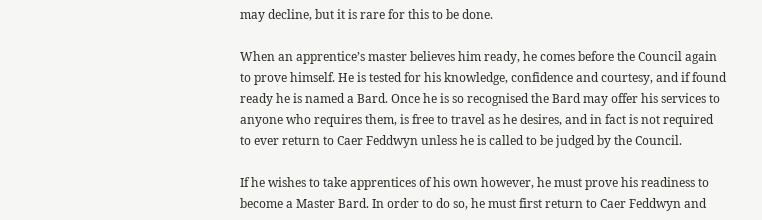may decline, but it is rare for this to be done.

When an apprentice’s master believes him ready, he comes before the Council again to prove himself. He is tested for his knowledge, confidence and courtesy, and if found ready he is named a Bard. Once he is so recognised the Bard may offer his services to anyone who requires them, is free to travel as he desires, and in fact is not required to ever return to Caer Feddwyn unless he is called to be judged by the Council.

If he wishes to take apprentices of his own however, he must prove his readiness to become a Master Bard. In order to do so, he must first return to Caer Feddwyn and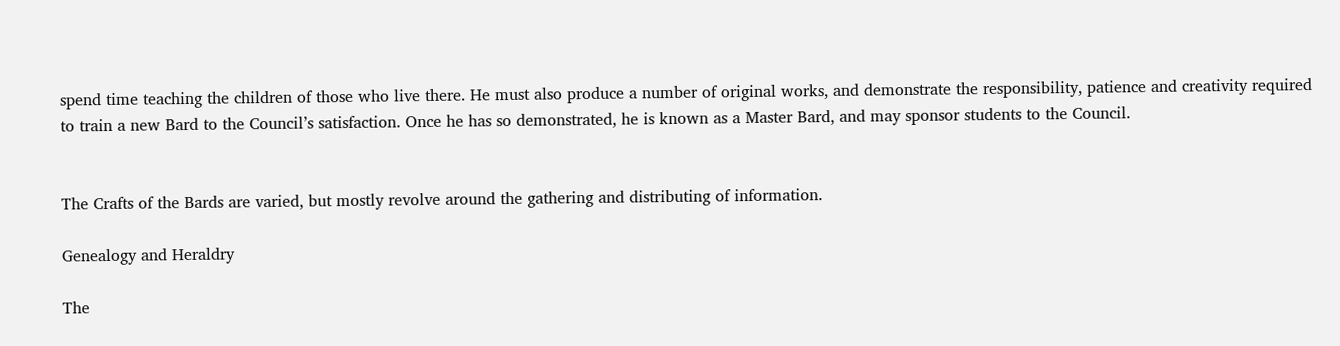spend time teaching the children of those who live there. He must also produce a number of original works, and demonstrate the responsibility, patience and creativity required to train a new Bard to the Council’s satisfaction. Once he has so demonstrated, he is known as a Master Bard, and may sponsor students to the Council.


The Crafts of the Bards are varied, but mostly revolve around the gathering and distributing of information.

Genealogy and Heraldry

The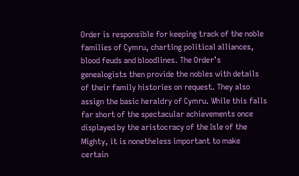Order is responsible for keeping track of the noble families of Cymru, charting political alliances, blood feuds and bloodlines. The Order’s genealogists then provide the nobles with details of their family histories on request. They also assign the basic heraldry of Cymru. While this falls far short of the spectacular achievements once displayed by the aristocracy of the Isle of the Mighty, it is nonetheless important to make certain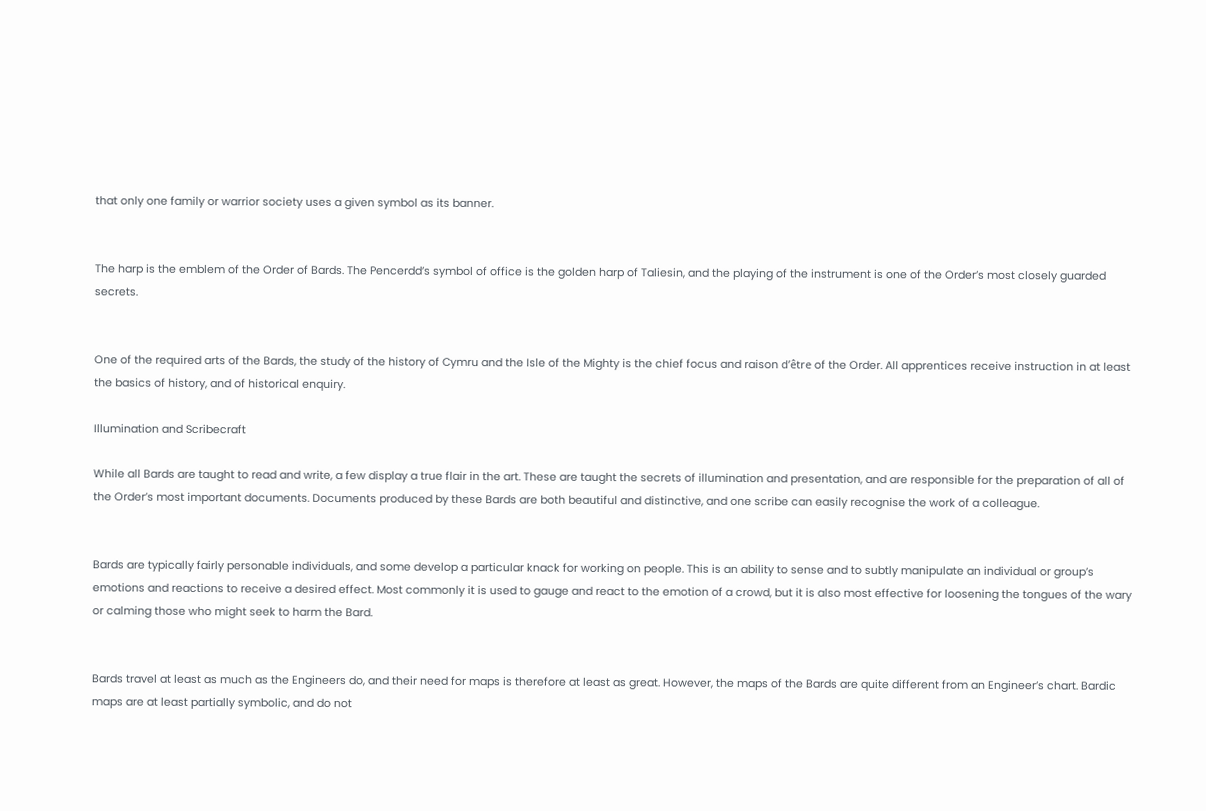that only one family or warrior society uses a given symbol as its banner.


The harp is the emblem of the Order of Bards. The Pencerdd’s symbol of office is the golden harp of Taliesin, and the playing of the instrument is one of the Order’s most closely guarded secrets.


One of the required arts of the Bards, the study of the history of Cymru and the Isle of the Mighty is the chief focus and raison d’être of the Order. All apprentices receive instruction in at least the basics of history, and of historical enquiry.

Illumination and Scribecraft

While all Bards are taught to read and write, a few display a true flair in the art. These are taught the secrets of illumination and presentation, and are responsible for the preparation of all of the Order’s most important documents. Documents produced by these Bards are both beautiful and distinctive, and one scribe can easily recognise the work of a colleague.


Bards are typically fairly personable individuals, and some develop a particular knack for working on people. This is an ability to sense and to subtly manipulate an individual or group’s emotions and reactions to receive a desired effect. Most commonly it is used to gauge and react to the emotion of a crowd, but it is also most effective for loosening the tongues of the wary or calming those who might seek to harm the Bard.


Bards travel at least as much as the Engineers do, and their need for maps is therefore at least as great. However, the maps of the Bards are quite different from an Engineer’s chart. Bardic maps are at least partially symbolic, and do not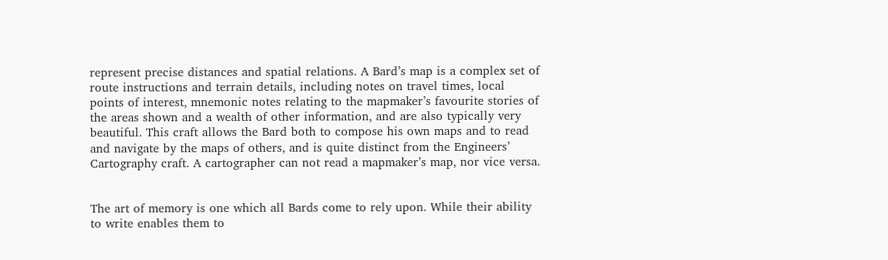represent precise distances and spatial relations. A Bard’s map is a complex set of route instructions and terrain details, including notes on travel times, local points of interest, mnemonic notes relating to the mapmaker’s favourite stories of the areas shown and a wealth of other information, and are also typically very beautiful. This craft allows the Bard both to compose his own maps and to read and navigate by the maps of others, and is quite distinct from the Engineers’ Cartography craft. A cartographer can not read a mapmaker’s map, nor vice versa.


The art of memory is one which all Bards come to rely upon. While their ability to write enables them to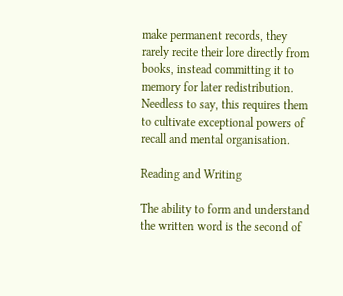make permanent records, they rarely recite their lore directly from books, instead committing it to memory for later redistribution. Needless to say, this requires them to cultivate exceptional powers of recall and mental organisation.

Reading and Writing

The ability to form and understand the written word is the second of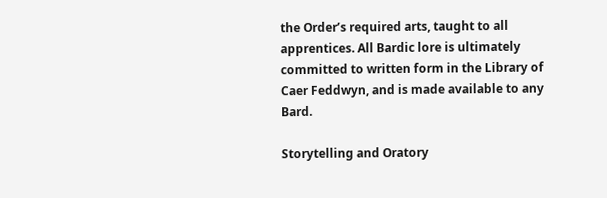the Order’s required arts, taught to all apprentices. All Bardic lore is ultimately committed to written form in the Library of Caer Feddwyn, and is made available to any Bard.

Storytelling and Oratory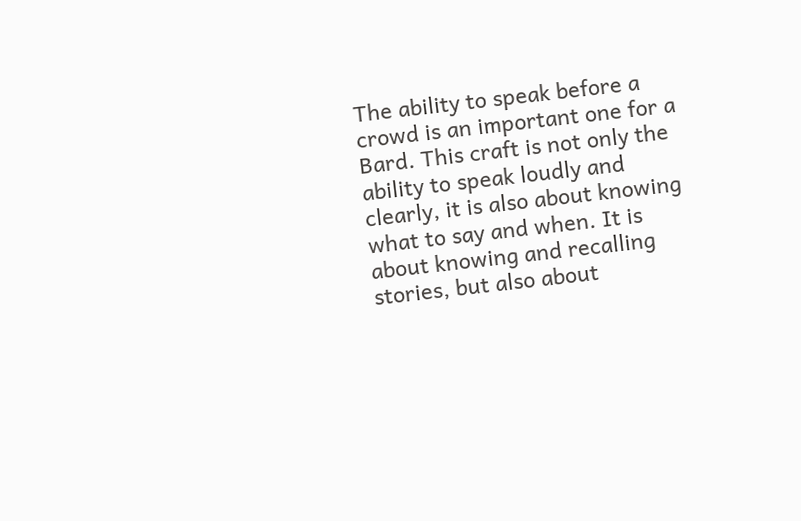The ability to speak before a crowd is an important one for a Bard. This craft is not only the ability to speak loudly and clearly, it is also about knowing what to say and when. It is about knowing and recalling stories, but also about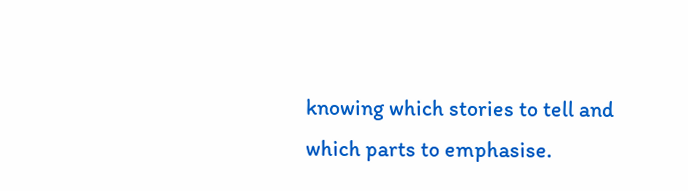knowing which stories to tell and which parts to emphasise.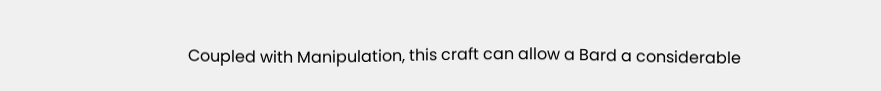Coupled with Manipulation, this craft can allow a Bard a considerable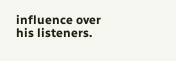influence over his listeners.